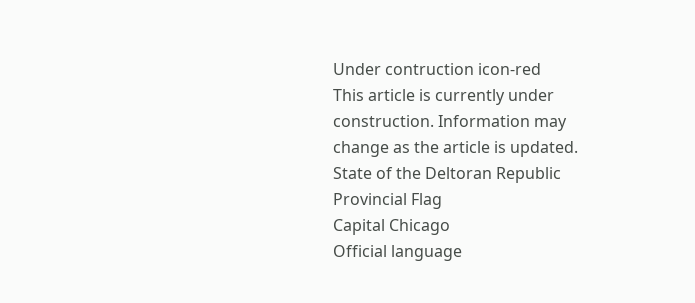Under contruction icon-red
This article is currently under construction. Information may change as the article is updated.
State of the Deltoran Republic
Provincial Flag
Capital Chicago
Official language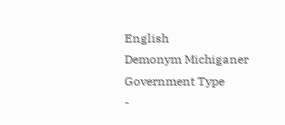English
Demonym Michiganer
Government Type
-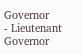Governor
- Lieutenant Governor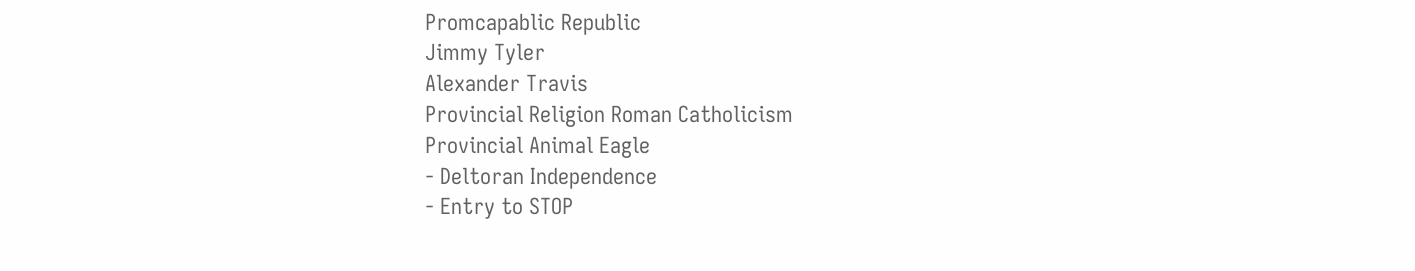Promcapablic Republic
Jimmy Tyler
Alexander Travis
Provincial Religion Roman Catholicism
Provincial Animal Eagle
- Deltoran Independence
- Entry to STOP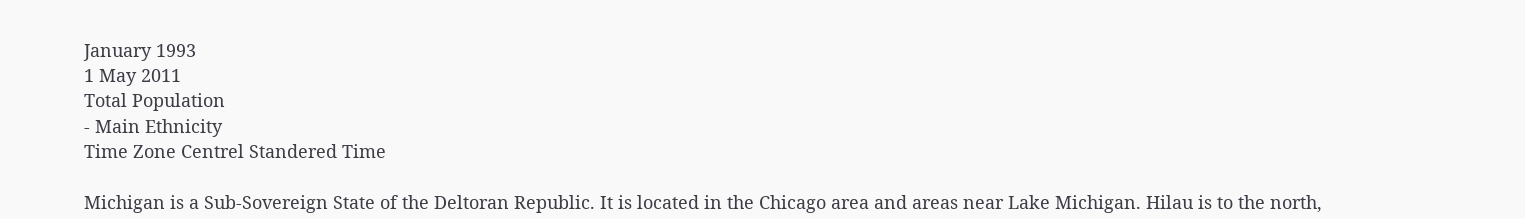January 1993
1 May 2011
Total Population
- Main Ethnicity
Time Zone Centrel Standered Time

Michigan is a Sub-Sovereign State of the Deltoran Republic. It is located in the Chicago area and areas near Lake Michigan. Hilau is to the north,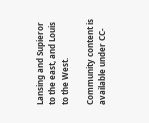Lansing and Supieror to the east, and Louis to the West.

Community content is available under CC-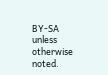BY-SA unless otherwise noted.